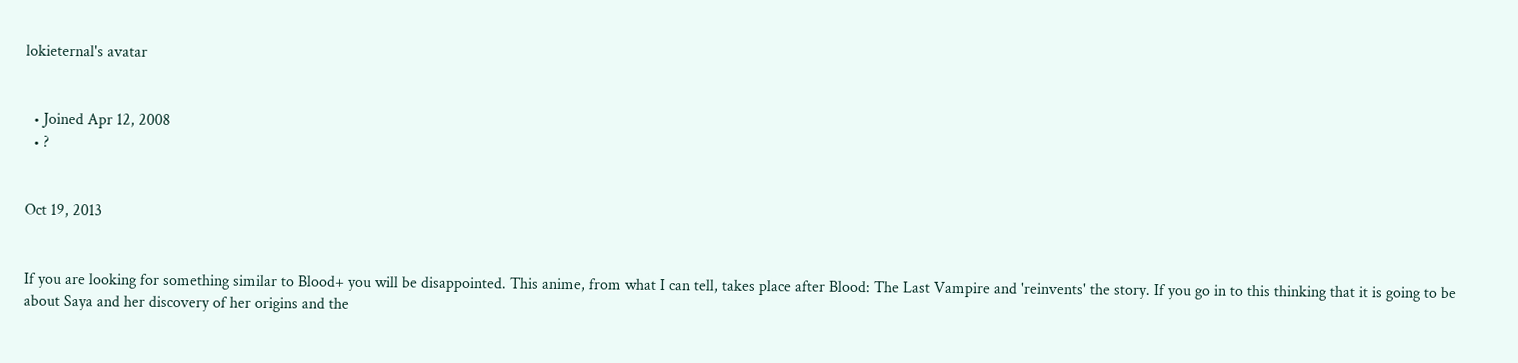lokieternal's avatar


  • Joined Apr 12, 2008
  • ?


Oct 19, 2013


If you are looking for something similar to Blood+ you will be disappointed. This anime, from what I can tell, takes place after Blood: The Last Vampire and 'reinvents' the story. If you go in to this thinking that it is going to be about Saya and her discovery of her origins and the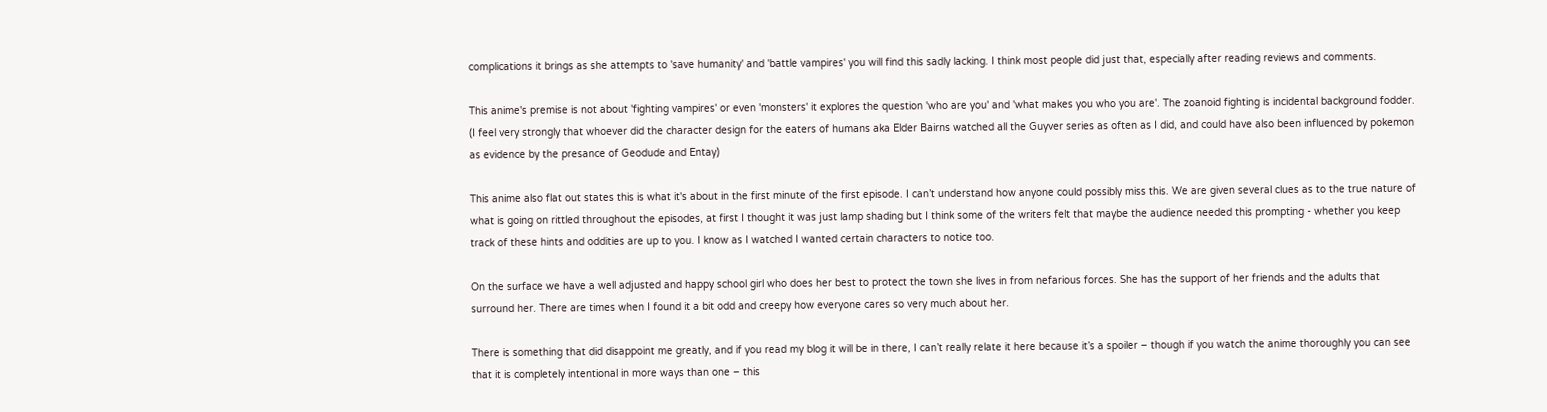complications it brings as she attempts to 'save humanity' and 'battle vampires' you will find this sadly lacking. I think most people did just that, especially after reading reviews and comments.

This anime's premise is not about 'fighting vampires' or even 'monsters' it explores the question 'who are you' and 'what makes you who you are'. The zoanoid fighting is incidental background fodder.  (I feel very strongly that whoever did the character design for the eaters of humans aka Elder Bairns watched all the Guyver series as often as I did, and could have also been influenced by pokemon as evidence by the presance of Geodude and Entay)

This anime also flat out states this is what it's about in the first minute of the first episode. I can’t understand how anyone could possibly miss this. We are given several clues as to the true nature of what is going on rittled throughout the episodes, at first I thought it was just lamp shading but I think some of the writers felt that maybe the audience needed this prompting - whether you keep track of these hints and oddities are up to you. I know as I watched I wanted certain characters to notice too.

On the surface we have a well adjusted and happy school girl who does her best to protect the town she lives in from nefarious forces. She has the support of her friends and the adults that surround her. There are times when I found it a bit odd and creepy how everyone cares so very much about her.

There is something that did disappoint me greatly, and if you read my blog it will be in there, I can’t really relate it here because it’s a spoiler – though if you watch the anime thoroughly you can see that it is completely intentional in more ways than one – this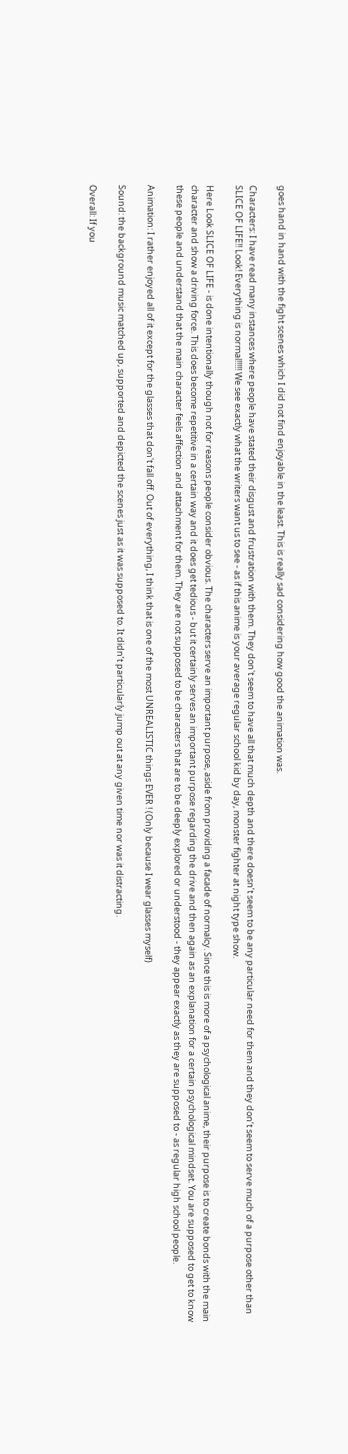goes hand in hand with the fight scenes which I did not find enjoyable in the least. This is really sad considering how good the animation was.

Characters: I have read many instances where people have stated their disgust and frustration with them. They don't seem to have all that much depth and there doesn’t seem to be any particular need for them and they don’t seem to serve much of a purpose other than SLICE OF LIFE!! Look! Everything is normal!!!!! We see exactly what the writers want us to see - as if this anime is your average regular school kid by day, monster fighter at night type show.

Here Look SLICE OF LIFE - is done intentionally though not for reasons people consider obvious. The characters serve an important purpose, aside from providing a facade of normalcy. Since this is more of a psychological anime, their purpose is to create bonds with the main character and show a driving force. This does become repetitive in a certain way and it does get tedious - but it certainly serves an important purpose regarding the drive and then again as an explanation for a certain psychological mindset. You are supposed to get to know these people and understand that the main character feels affection and attachment for them. They are not supposed to be characters that are to be deeply explored or understood - they appear exactly as they are supposed to - as regular high school people.

Animation: I rather enjoyed all of it except for the glasses that don't fall off. Out of everything, I think that is one of the most UNREALISTIC things EVER ! (Only because I wear glasses myself)

Sound: the background music matched up, supported and depicted the scenes just as it was supposed to. It didn’t particularly jump out at any given time nor was it distracting.

Overall: If you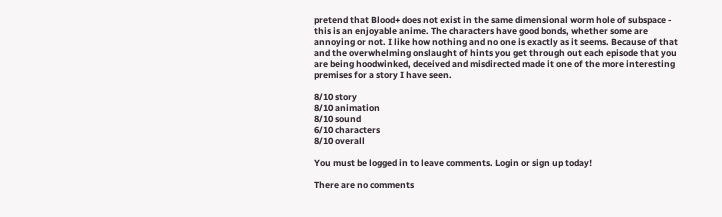pretend that Blood+ does not exist in the same dimensional worm hole of subspace - this is an enjoyable anime. The characters have good bonds, whether some are annoying or not. I like how nothing and no one is exactly as it seems. Because of that and the overwhelming onslaught of hints you get through out each episode that you are being hoodwinked, deceived and misdirected made it one of the more interesting premises for a story I have seen.

8/10 story
8/10 animation
8/10 sound
6/10 characters
8/10 overall

You must be logged in to leave comments. Login or sign up today!

There are no comments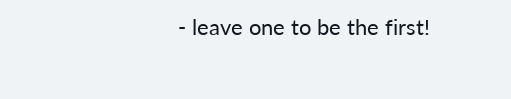- leave one to be the first!